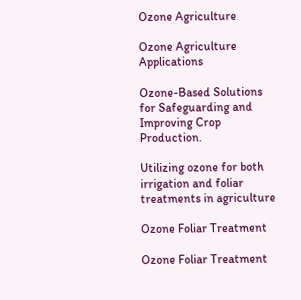Ozone Agriculture

Ozone Agriculture Applications

Ozone-Based Solutions for Safeguarding and Improving Crop Production.

Utilizing ozone for both irrigation and foliar treatments in agriculture

Ozone Foliar Treatment

Ozone Foliar Treatment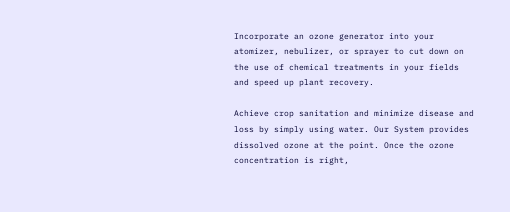Incorporate an ozone generator into your atomizer, nebulizer, or sprayer to cut down on the use of chemical treatments in your fields and speed up plant recovery.

Achieve crop sanitation and minimize disease and loss by simply using water. Our System provides dissolved ozone at the point. Once the ozone concentration is right,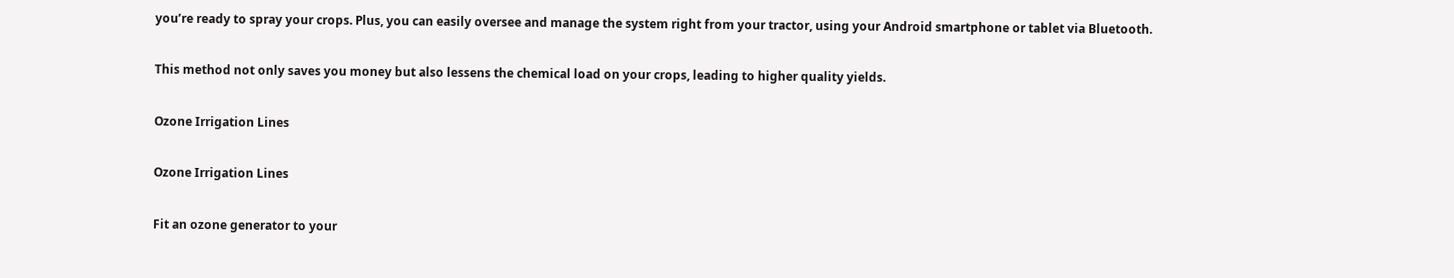you’re ready to spray your crops. Plus, you can easily oversee and manage the system right from your tractor, using your Android smartphone or tablet via Bluetooth.

This method not only saves you money but also lessens the chemical load on your crops, leading to higher quality yields.

Ozone Irrigation Lines

Ozone Irrigation Lines

Fit an ozone generator to your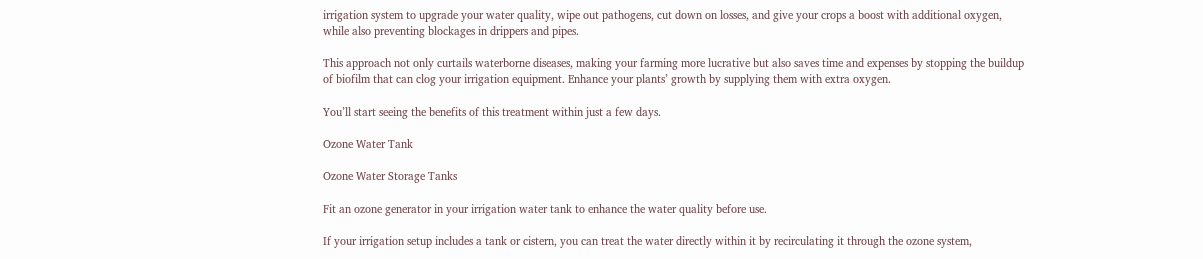irrigation system to upgrade your water quality, wipe out pathogens, cut down on losses, and give your crops a boost with additional oxygen, while also preventing blockages in drippers and pipes.

This approach not only curtails waterborne diseases, making your farming more lucrative but also saves time and expenses by stopping the buildup of biofilm that can clog your irrigation equipment. Enhance your plants’ growth by supplying them with extra oxygen.

You’ll start seeing the benefits of this treatment within just a few days.

Ozone Water Tank

Ozone Water Storage Tanks

Fit an ozone generator in your irrigation water tank to enhance the water quality before use.

If your irrigation setup includes a tank or cistern, you can treat the water directly within it by recirculating it through the ozone system,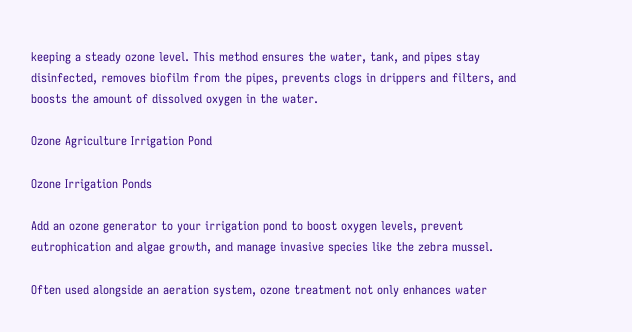keeping a steady ozone level. This method ensures the water, tank, and pipes stay disinfected, removes biofilm from the pipes, prevents clogs in drippers and filters, and boosts the amount of dissolved oxygen in the water.

Ozone Agriculture Irrigation Pond

Ozone Irrigation Ponds

Add an ozone generator to your irrigation pond to boost oxygen levels, prevent eutrophication and algae growth, and manage invasive species like the zebra mussel.

Often used alongside an aeration system, ozone treatment not only enhances water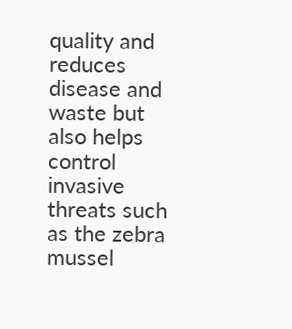quality and reduces disease and waste but also helps control invasive threats such as the zebra mussel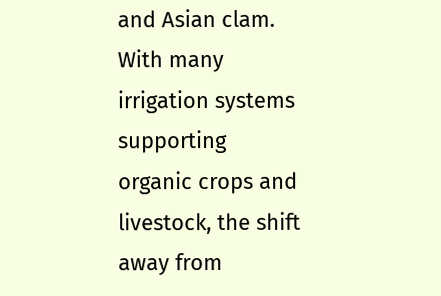and Asian clam. With many irrigation systems supporting organic crops and livestock, the shift away from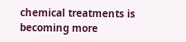chemical treatments is becoming more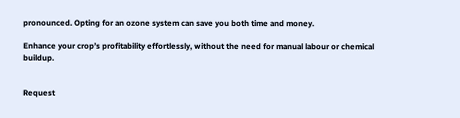pronounced. Opting for an ozone system can save you both time and money.

Enhance your crop’s profitability effortlessly, without the need for manual labour or chemical buildup.


Request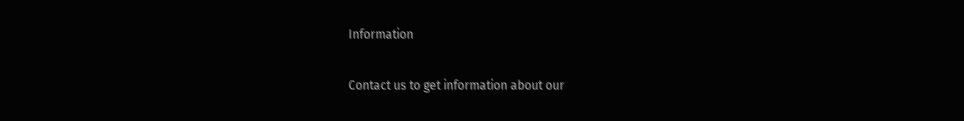Information

Contact us to get information about our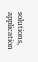solutions, application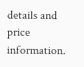details and price information.